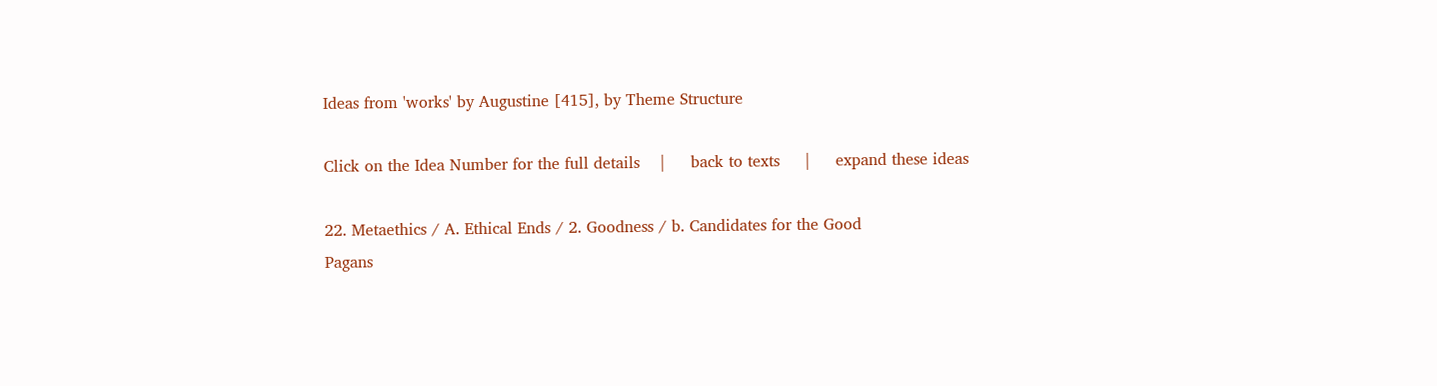Ideas from 'works' by Augustine [415], by Theme Structure

Click on the Idea Number for the full details    |     back to texts     |     expand these ideas

22. Metaethics / A. Ethical Ends / 2. Goodness / b. Candidates for the Good
Pagans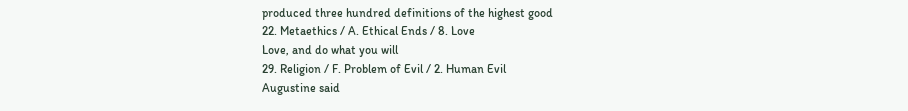produced three hundred definitions of the highest good
22. Metaethics / A. Ethical Ends / 8. Love
Love, and do what you will
29. Religion / F. Problem of Evil / 2. Human Evil
Augustine said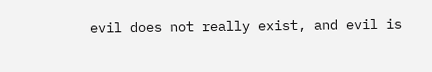evil does not really exist, and evil is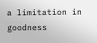a limitation in goodness